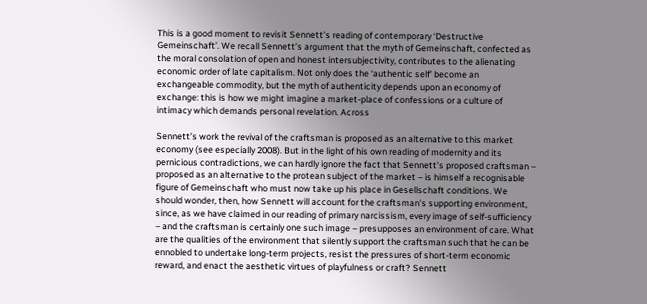This is a good moment to revisit Sennett’s reading of contemporary ‘Destructive Gemeinschaft’. We recall Sennett’s argument that the myth of Gemeinschaft, confected as the moral consolation of open and honest intersubjectivity, contributes to the alienating economic order of late capitalism. Not only does the ‘authentic self’ become an exchangeable commodity, but the myth of authenticity depends upon an economy of exchange: this is how we might imagine a market-place of confessions or a culture of intimacy which demands personal revelation. Across

Sennett’s work the revival of the craftsman is proposed as an alternative to this market economy (see especially 2008). But in the light of his own reading of modernity and its pernicious contradictions, we can hardly ignore the fact that Sennett’s proposed craftsman – proposed as an alternative to the protean subject of the market – is himself a recognisable figure of Gemeinschaft who must now take up his place in Gesellschaft conditions. We should wonder, then, how Sennett will account for the craftsman’s supporting environment, since, as we have claimed in our reading of primary narcissism, every image of self-sufficiency – and the craftsman is certainly one such image – presupposes an environment of care. What are the qualities of the environment that silently support the craftsman such that he can be ennobled to undertake long-term projects, resist the pressures of short-term economic reward, and enact the aesthetic virtues of playfulness or craft? Sennett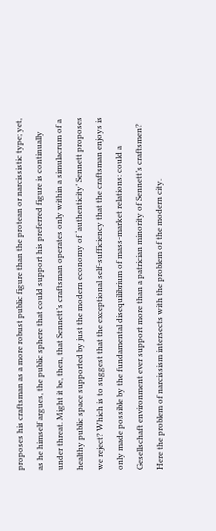proposes his craftsman as a more robust public figure than the protean or narcissistic type; yet, as he himself argues, the public sphere that could support his preferred figure is continually under threat. Might it be, then, that Sennett’s craftsman operates only within a simulacrum of a healthy public space supported by just the modern economy of ‘authenticity’ Sennett proposes we reject? Which is to suggest that the exceptional self-sufficiency that the craftsman enjoys is only made possible by the fundamental disequilibrium of mass-market relations: could a Gesellschaft environment ever support more than a patrician minority of Sennett’s craftsmen? Here the problem of narcissism intersects with the problem of the modern city.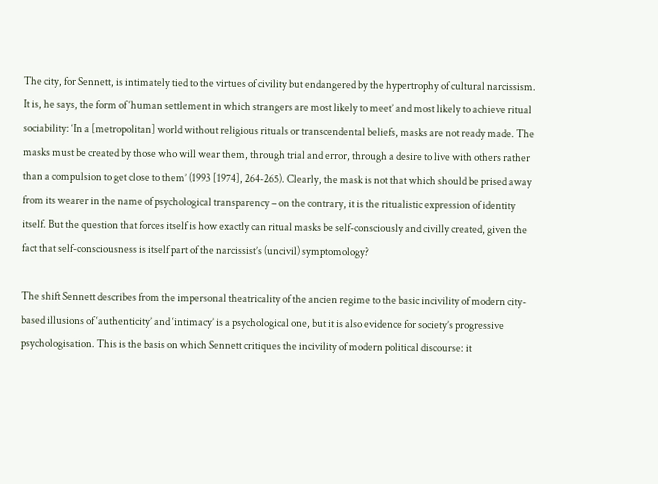The city, for Sennett, is intimately tied to the virtues of civility but endangered by the hypertrophy of cultural narcissism. It is, he says, the form of ‘human settlement in which strangers are most likely to meet’ and most likely to achieve ritual sociability: ‘In a [metropolitan] world without religious rituals or transcendental beliefs, masks are not ready made. The masks must be created by those who will wear them, through trial and error, through a desire to live with others rather than a compulsion to get close to them’ (1993 [1974], 264-265). Clearly, the mask is not that which should be prised away from its wearer in the name of psychological transparency – on the contrary, it is the ritualistic expression of identity itself. But the question that forces itself is how exactly can ritual masks be self-consciously and civilly created, given the fact that self-consciousness is itself part of the narcissist’s (uncivil) symptomology?

The shift Sennett describes from the impersonal theatricality of the ancien regime to the basic incivility of modern city-based illusions of ‘authenticity’ and ‘intimacy’ is a psychological one, but it is also evidence for society’s progressive psychologisation. This is the basis on which Sennett critiques the incivility of modern political discourse: it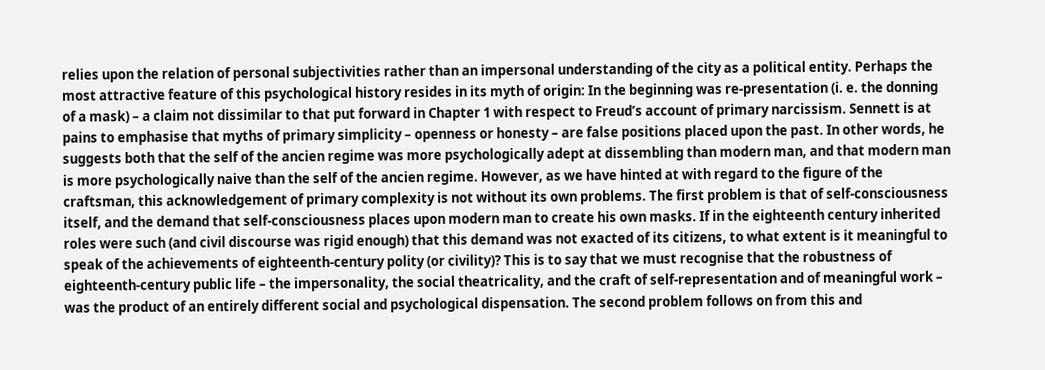relies upon the relation of personal subjectivities rather than an impersonal understanding of the city as a political entity. Perhaps the most attractive feature of this psychological history resides in its myth of origin: In the beginning was re-presentation (i. e. the donning of a mask) – a claim not dissimilar to that put forward in Chapter 1 with respect to Freud’s account of primary narcissism. Sennett is at pains to emphasise that myths of primary simplicity – openness or honesty – are false positions placed upon the past. In other words, he suggests both that the self of the ancien regime was more psychologically adept at dissembling than modern man, and that modern man is more psychologically naive than the self of the ancien regime. However, as we have hinted at with regard to the figure of the craftsman, this acknowledgement of primary complexity is not without its own problems. The first problem is that of self-consciousness itself, and the demand that self-consciousness places upon modern man to create his own masks. If in the eighteenth century inherited roles were such (and civil discourse was rigid enough) that this demand was not exacted of its citizens, to what extent is it meaningful to speak of the achievements of eighteenth-century polity (or civility)? This is to say that we must recognise that the robustness of eighteenth-century public life – the impersonality, the social theatricality, and the craft of self-representation and of meaningful work – was the product of an entirely different social and psychological dispensation. The second problem follows on from this and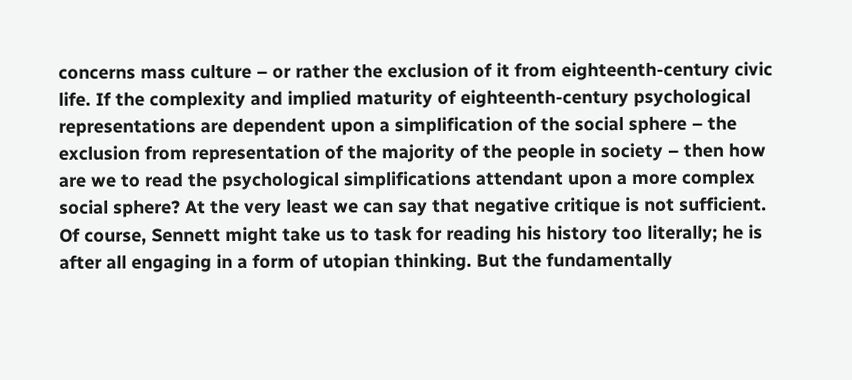concerns mass culture – or rather the exclusion of it from eighteenth-century civic life. If the complexity and implied maturity of eighteenth-century psychological representations are dependent upon a simplification of the social sphere – the exclusion from representation of the majority of the people in society – then how are we to read the psychological simplifications attendant upon a more complex social sphere? At the very least we can say that negative critique is not sufficient. Of course, Sennett might take us to task for reading his history too literally; he is after all engaging in a form of utopian thinking. But the fundamentally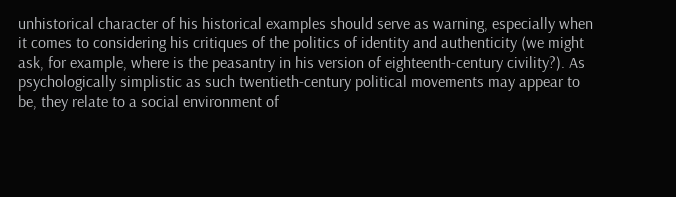unhistorical character of his historical examples should serve as warning, especially when it comes to considering his critiques of the politics of identity and authenticity (we might ask, for example, where is the peasantry in his version of eighteenth-century civility?). As psychologically simplistic as such twentieth-century political movements may appear to be, they relate to a social environment of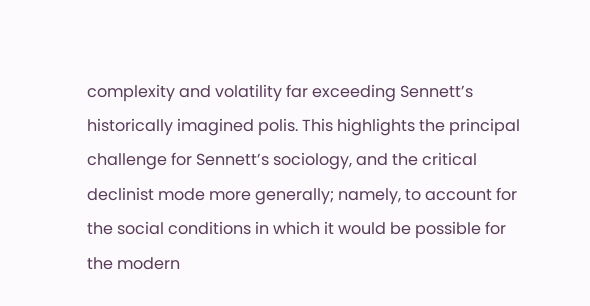complexity and volatility far exceeding Sennett’s historically imagined polis. This highlights the principal challenge for Sennett’s sociology, and the critical declinist mode more generally; namely, to account for the social conditions in which it would be possible for the modern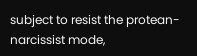subject to resist the protean-narcissist mode,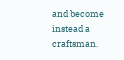and become instead a craftsman.